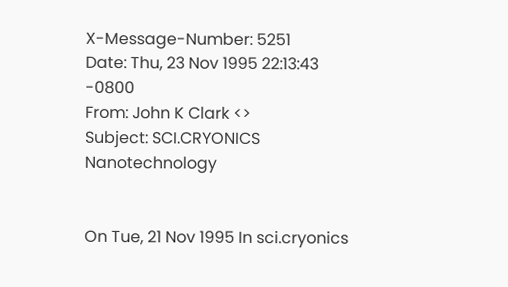X-Message-Number: 5251
Date: Thu, 23 Nov 1995 22:13:43 -0800
From: John K Clark <>
Subject: SCI.CRYONICS Nanotechnology


On Tue, 21 Nov 1995 In sci.cryonics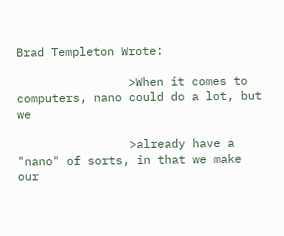Brad Templeton Wrote:

                >When it comes to computers, nano could do a lot, but we

                >already have a "nano" of sorts, in that we make our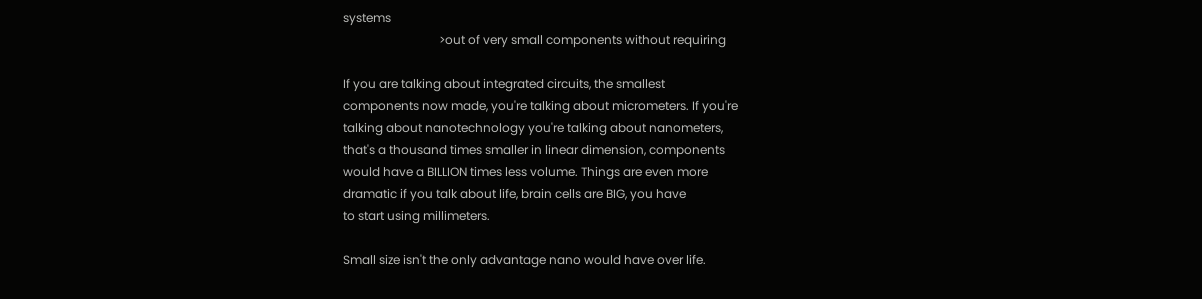systems
                                >out of very small components without requiring

If you are talking about integrated circuits, the smallest
components now made, you're talking about micrometers. If you're
talking about nanotechnology you're talking about nanometers,
that's a thousand times smaller in linear dimension, components
would have a BILLION times less volume. Things are even more
dramatic if you talk about life, brain cells are BIG, you have
to start using millimeters.

Small size isn't the only advantage nano would have over life.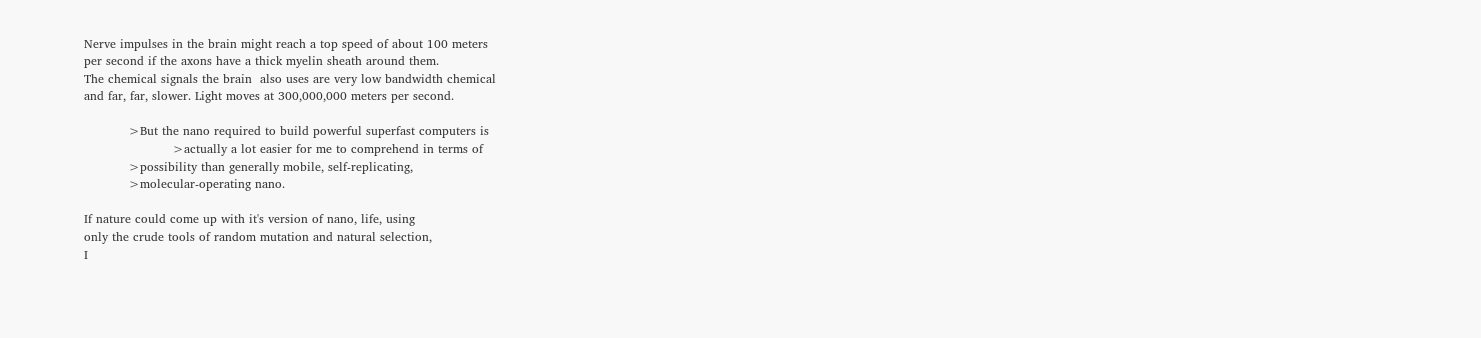Nerve impulses in the brain might reach a top speed of about 100 meters
per second if the axons have a thick myelin sheath around them.
The chemical signals the brain  also uses are very low bandwidth chemical
and far, far, slower. Light moves at 300,000,000 meters per second.

           >But the nano required to build powerful superfast computers is
                      >actually a lot easier for me to comprehend in terms of
           >possibility than generally mobile, self-replicating,
           >molecular-operating nano.

If nature could come up with it's version of nano, life, using
only the crude tools of random mutation and natural selection,
I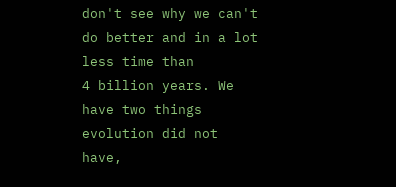don't see why we can't do better and in a lot less time than
4 billion years. We have two things evolution did not have,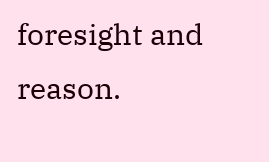foresight and reason.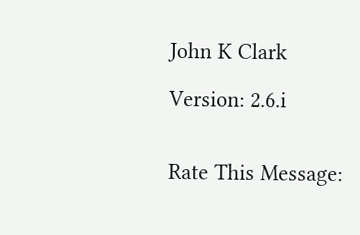John K Clark

Version: 2.6.i


Rate This Message: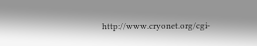http://www.cryonet.org/cgi-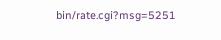bin/rate.cgi?msg=5251